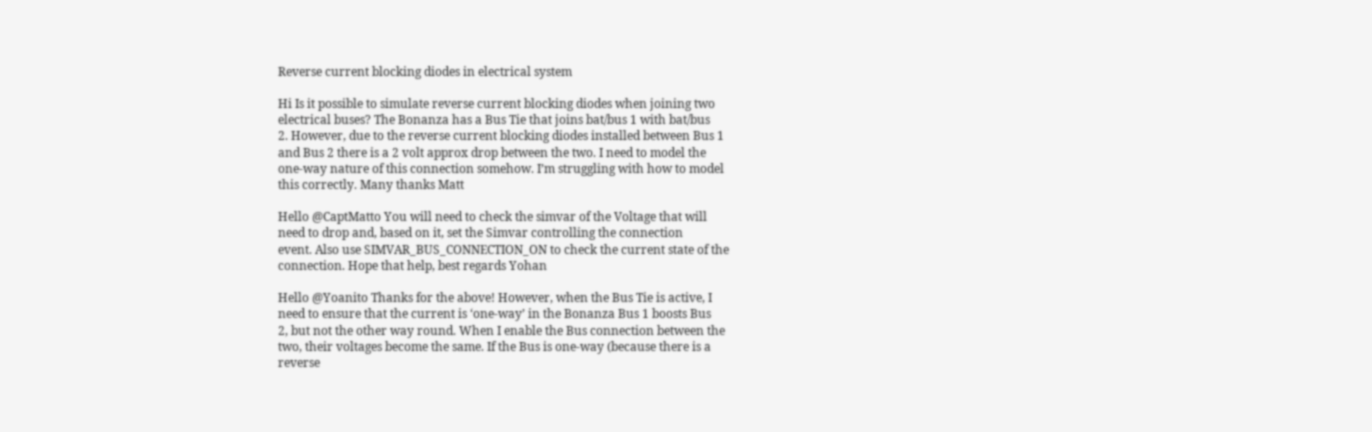Reverse current blocking diodes in electrical system

Hi Is it possible to simulate reverse current blocking diodes when joining two
electrical buses? The Bonanza has a Bus Tie that joins bat/bus 1 with bat/bus
2. However, due to the reverse current blocking diodes installed between Bus 1
and Bus 2 there is a 2 volt approx drop between the two. I need to model the
one-way nature of this connection somehow. I’m struggling with how to model
this correctly. Many thanks Matt

Hello @CaptMatto You will need to check the simvar of the Voltage that will
need to drop and, based on it, set the Simvar controlling the connection
event. Also use SIMVAR_BUS_CONNECTION_ON to check the current state of the
connection. Hope that help, best regards Yohan

Hello @Yoanito Thanks for the above! However, when the Bus Tie is active, I
need to ensure that the current is ‘one-way’ in the Bonanza Bus 1 boosts Bus
2, but not the other way round. When I enable the Bus connection between the
two, their voltages become the same. If the Bus is one-way (because there is a
reverse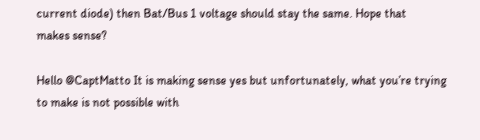current diode) then Bat/Bus 1 voltage should stay the same. Hope that
makes sense?

Hello @CaptMatto It is making sense yes but unfortunately, what you’re trying
to make is not possible with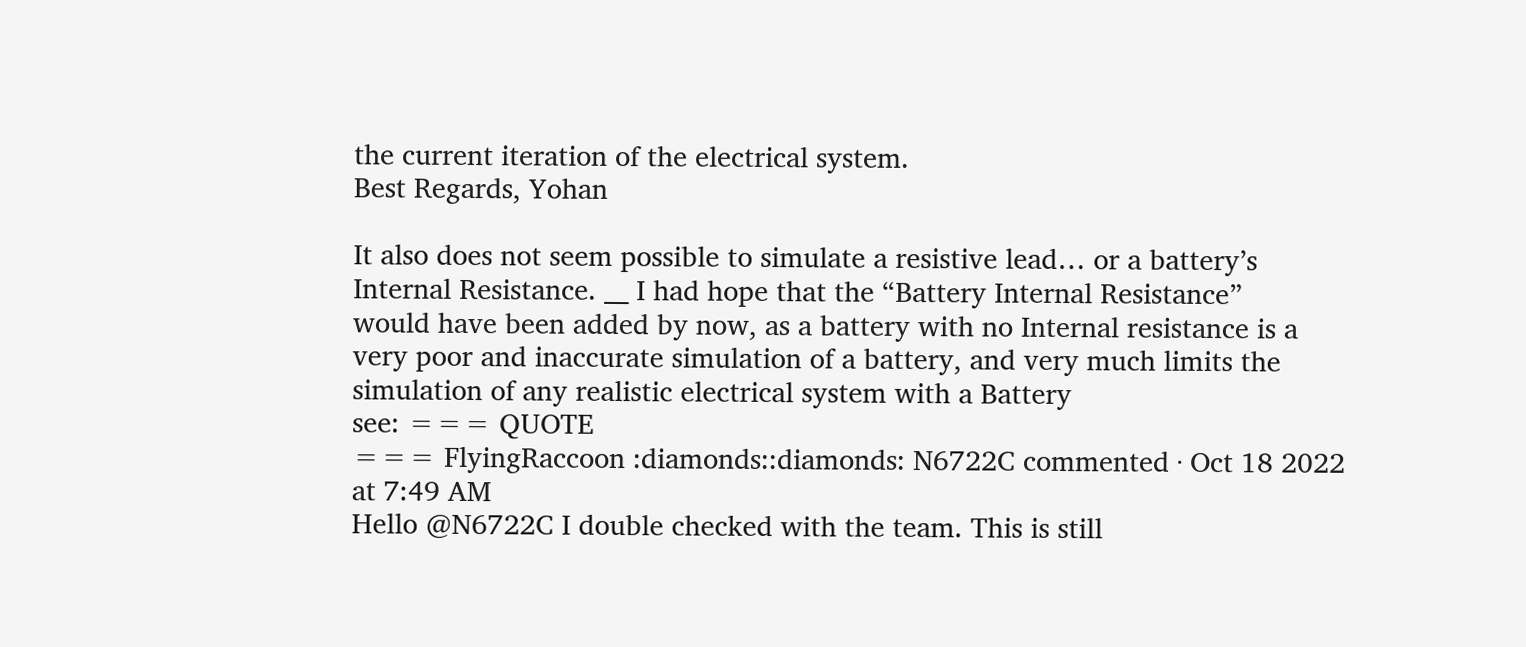the current iteration of the electrical system.
Best Regards, Yohan

It also does not seem possible to simulate a resistive lead… or a battery’s
Internal Resistance. __ I had hope that the “Battery Internal Resistance”
would have been added by now, as a battery with no Internal resistance is a
very poor and inaccurate simulation of a battery, and very much limits the
simulation of any realistic electrical system with a Battery
see: === QUOTE
=== FlyingRaccoon :diamonds::diamonds: N6722C commented · Oct 18 2022 at 7:49 AM
Hello @N6722C I double checked with the team. This is still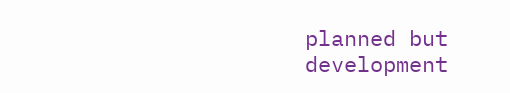planned but
development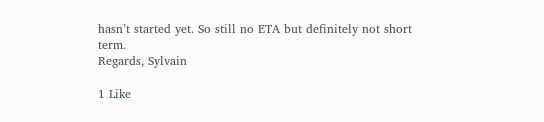hasn’t started yet. So still no ETA but definitely not short term.
Regards, Sylvain

1 Like